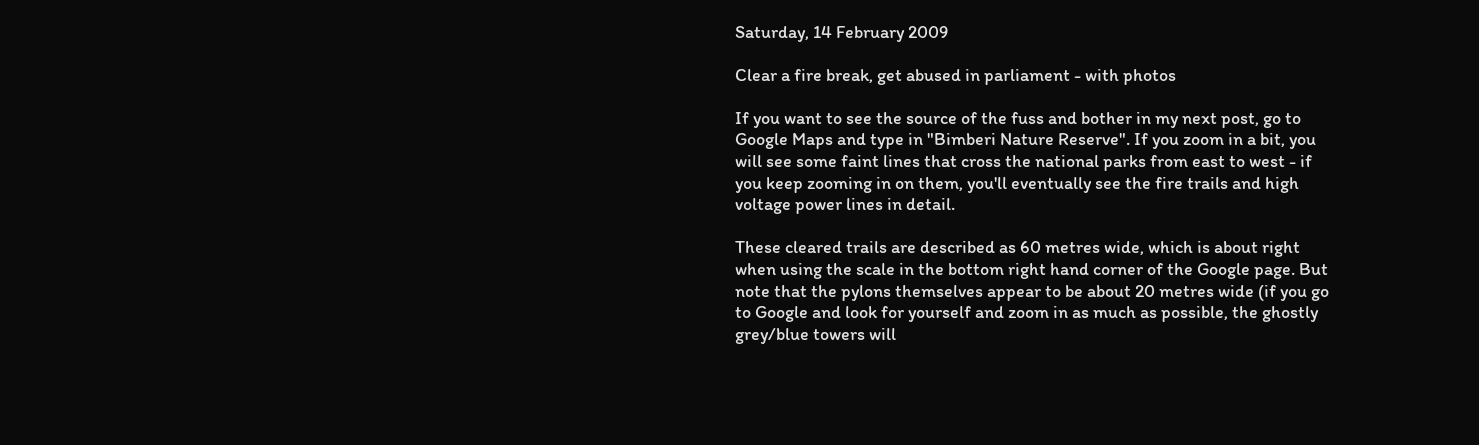Saturday, 14 February 2009

Clear a fire break, get abused in parliament - with photos

If you want to see the source of the fuss and bother in my next post, go to Google Maps and type in "Bimberi Nature Reserve". If you zoom in a bit, you will see some faint lines that cross the national parks from east to west - if you keep zooming in on them, you'll eventually see the fire trails and high voltage power lines in detail.

These cleared trails are described as 60 metres wide, which is about right when using the scale in the bottom right hand corner of the Google page. But note that the pylons themselves appear to be about 20 metres wide (if you go to Google and look for yourself and zoom in as much as possible, the ghostly grey/blue towers will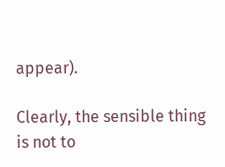appear).

Clearly, the sensible thing is not to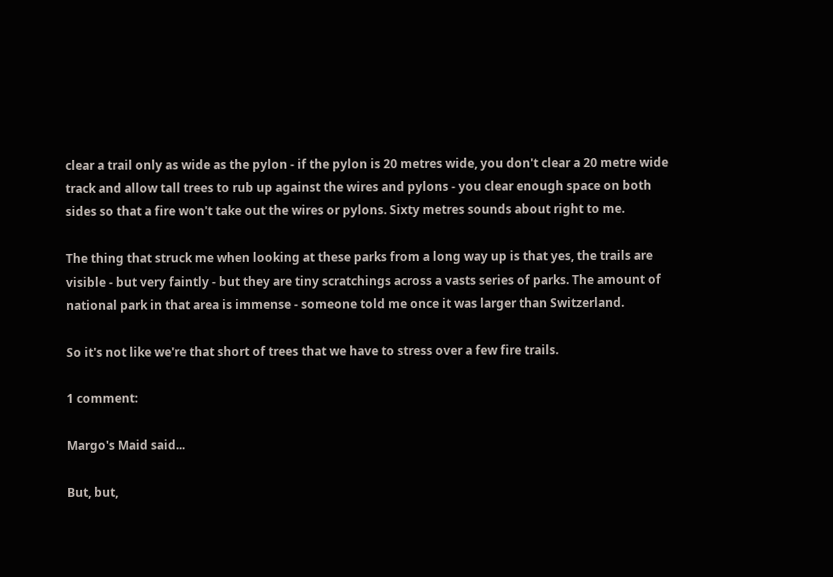clear a trail only as wide as the pylon - if the pylon is 20 metres wide, you don't clear a 20 metre wide track and allow tall trees to rub up against the wires and pylons - you clear enough space on both sides so that a fire won't take out the wires or pylons. Sixty metres sounds about right to me.

The thing that struck me when looking at these parks from a long way up is that yes, the trails are visible - but very faintly - but they are tiny scratchings across a vasts series of parks. The amount of national park in that area is immense - someone told me once it was larger than Switzerland.

So it's not like we're that short of trees that we have to stress over a few fire trails.

1 comment:

Margo's Maid said...

But, but,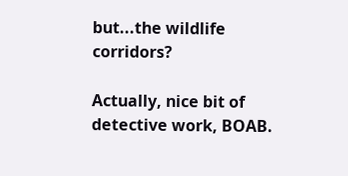but...the wildlife corridors?

Actually, nice bit of detective work, BOAB.